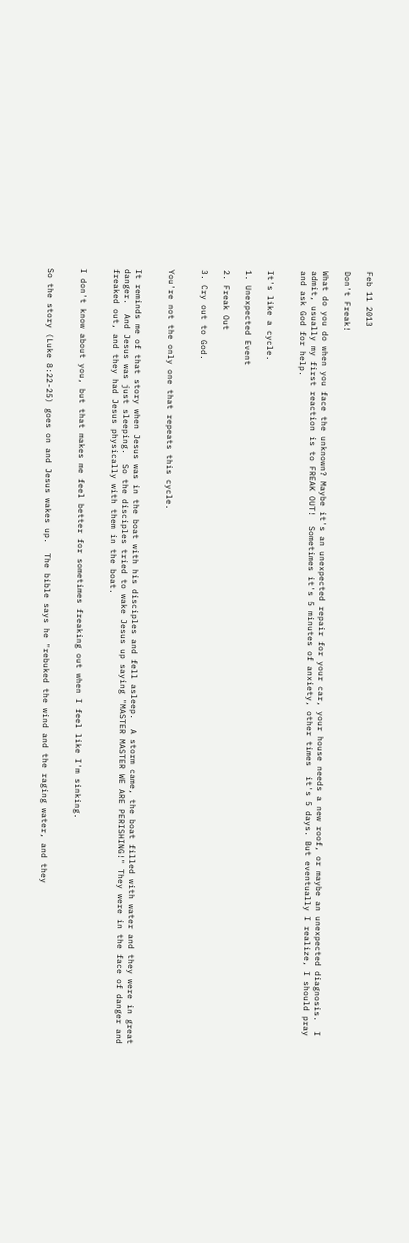Feb 11 2013

Don't Freak!

What do you do when you face the unknown? Maybe it's an unexpected repair for your car, your house needs a new roof, or maybe an unexpected diagnosis.  I admit, usually my first reaction is to FREAK OUT!  Sometimes it's 5 minutes of anxiety, other times  it's 5 days. But eventually I realize, I should pray and ask God for help.


It's like a cycle.

1. Unexpected Event

2. Freak Out

3. Cry out to God.


You're not the only one that repeats this cycle.


It reminds me of that story when Jesus was in the boat with his disciples and fell asleep.  A storm came, the boat filled with water and they were in great danger.  And Jesus was just sleeping.  So the disciples tried to wake Jesus up saying "MASTER MASTER WE ARE PERISHING!" They were in the face of danger and freaked out, and they had Jesus physically with them in the boat.


I don't know about you, but that makes me feel better for sometimes freaking out when I feel like I'm sinking.


So the story (Luke 8:22-25) goes on and Jesus wakes up.  The bible says he "rebuked the wind and the raging water, and they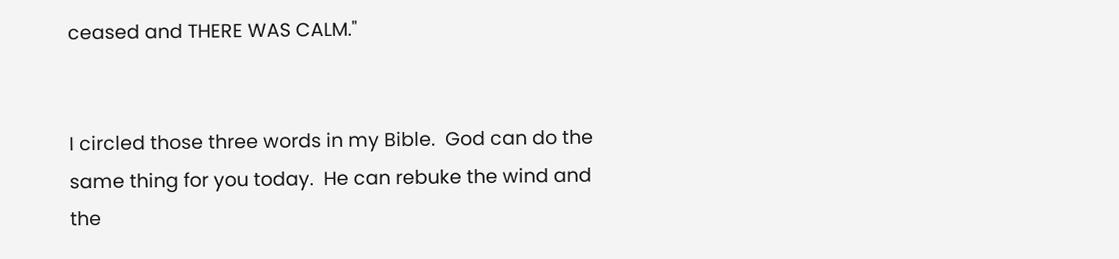ceased and THERE WAS CALM."


I circled those three words in my Bible.  God can do the same thing for you today.  He can rebuke the wind and the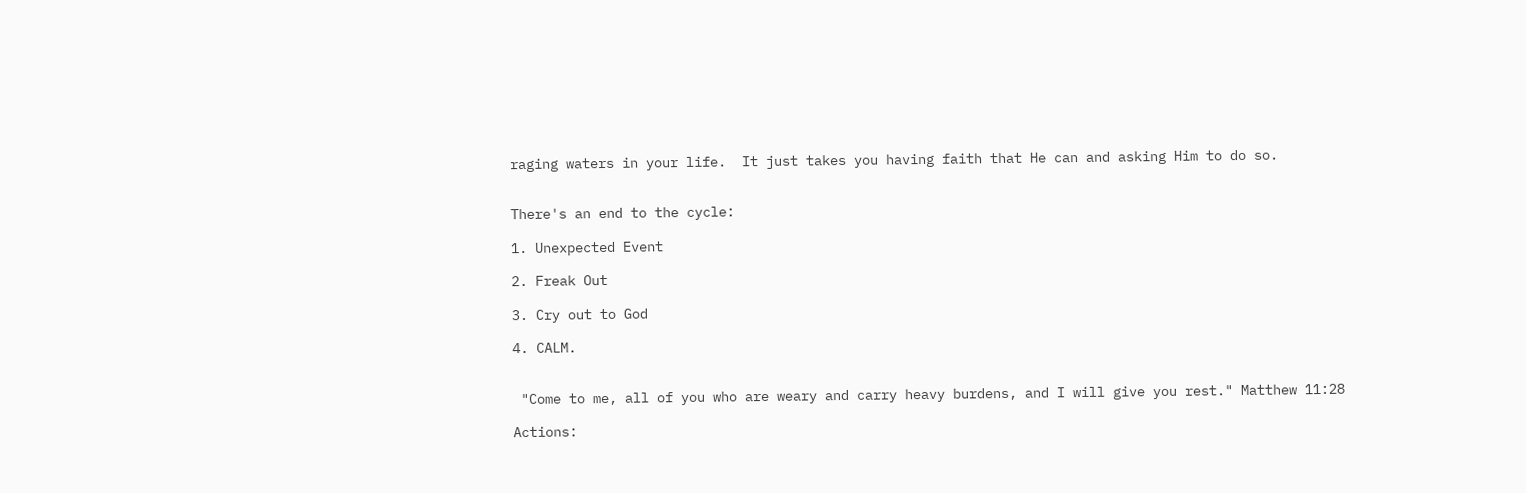raging waters in your life.  It just takes you having faith that He can and asking Him to do so.


There's an end to the cycle:

1. Unexpected Event

2. Freak Out

3. Cry out to God

4. CALM.


 "Come to me, all of you who are weary and carry heavy burdens, and I will give you rest." Matthew 11:28

Actions: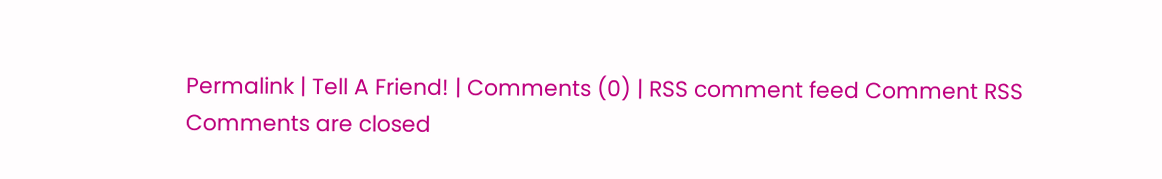Permalink | Tell A Friend! | Comments (0) | RSS comment feed Comment RSS
Comments are closed